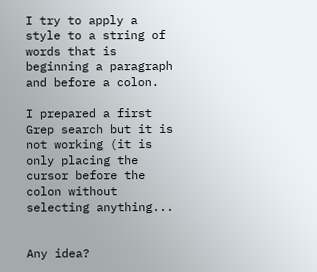I try to apply a style to a string of words that is beginning a paragraph and before a colon.

I prepared a first Grep search but it is not working (it is only placing the cursor before the colon without selecting anything...


Any idea?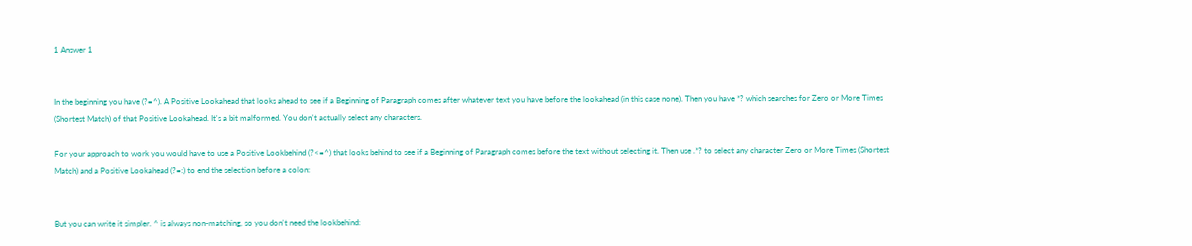1 Answer 1


In the beginning you have (?=^). A Positive Lookahead that looks ahead to see if a Beginning of Paragraph comes after whatever text you have before the lookahead (in this case none). Then you have *? which searches for Zero or More Times (Shortest Match) of that Positive Lookahead. It's a bit malformed. You don't actually select any characters.

For your approach to work you would have to use a Positive Lookbehind (?<=^) that looks behind to see if a Beginning of Paragraph comes before the text without selecting it. Then use .*? to select any character Zero or More Times (Shortest Match) and a Positive Lookahead (?=:) to end the selection before a colon:


But you can write it simpler. ^ is always non-matching, so you don't need the lookbehind: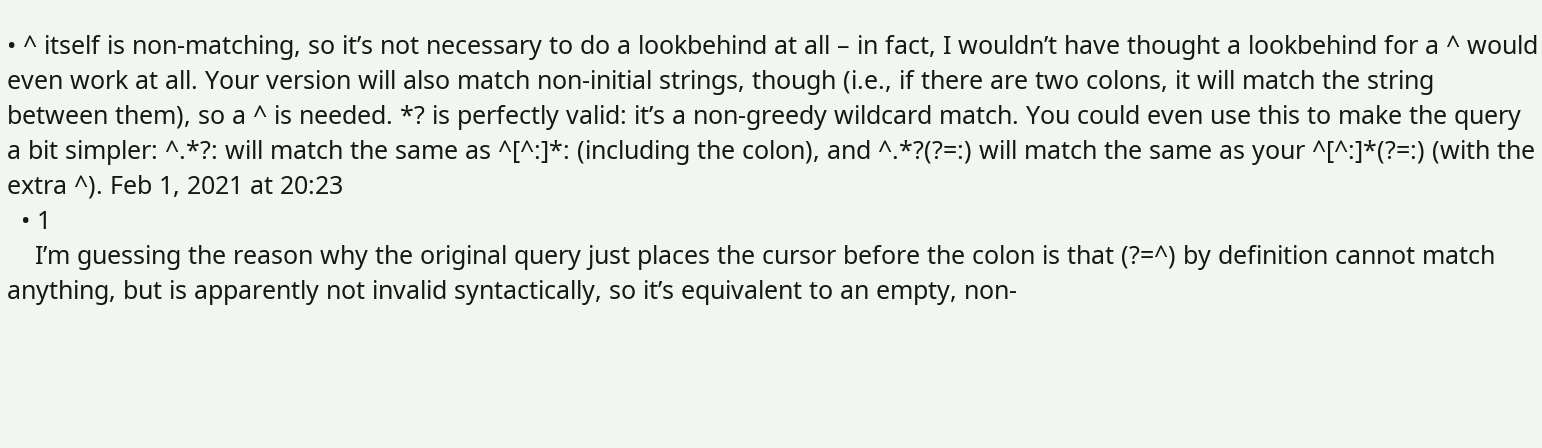• ^ itself is non-matching, so it’s not necessary to do a lookbehind at all – in fact, I wouldn’t have thought a lookbehind for a ^ would even work at all. Your version will also match non-initial strings, though (i.e., if there are two colons, it will match the string between them), so a ^ is needed. *? is perfectly valid: it’s a non-greedy wildcard match. You could even use this to make the query a bit simpler: ^.*?: will match the same as ^[^:]*: (including the colon), and ^.*?(?=:) will match the same as your ^[^:]*(?=:) (with the extra ^). Feb 1, 2021 at 20:23
  • 1
    I’m guessing the reason why the original query just places the cursor before the colon is that (?=^) by definition cannot match anything, but is apparently not invalid syntactically, so it’s equivalent to an empty, non-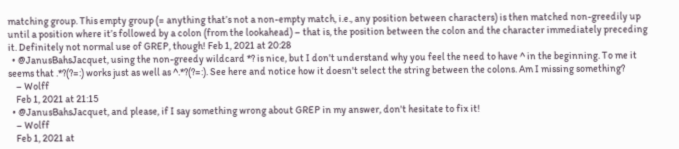matching group. This empty group (= anything that’s not a non-empty match, i.e., any position between characters) is then matched non-greedily up until a position where it’s followed by a colon (from the lookahead) – that is, the position between the colon and the character immediately preceding it. Definitely not normal use of GREP, though! Feb 1, 2021 at 20:28
  • @JanusBahsJacquet, using the non-greedy wildcard *? is nice, but I don't understand why you feel the need to have ^ in the beginning. To me it seems that .*?(?=:) works just as well as ^.*?(?=:). See here and notice how it doesn't select the string between the colons. Am I missing something?
    – Wolff
    Feb 1, 2021 at 21:15
  • @JanusBahsJacquet, and please, if I say something wrong about GREP in my answer, don't hesitate to fix it!
    – Wolff
    Feb 1, 2021 at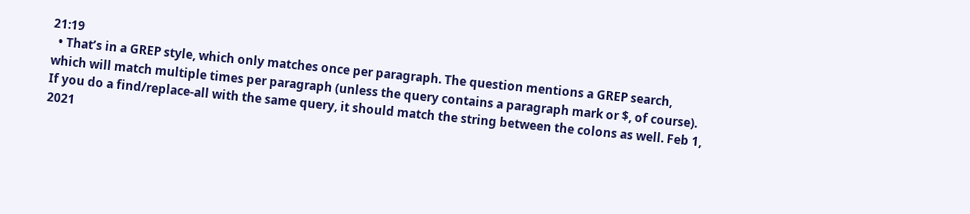21:19
  • That’s in a GREP style, which only matches once per paragraph. The question mentions a GREP search, which will match multiple times per paragraph (unless the query contains a paragraph mark or $, of course). If you do a find/replace-all with the same query, it should match the string between the colons as well. Feb 1, 2021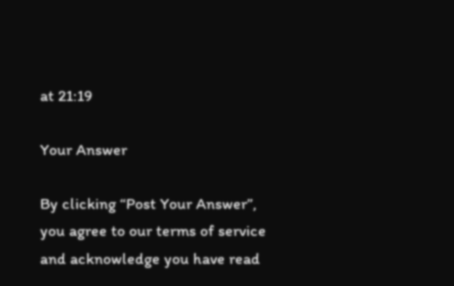at 21:19

Your Answer

By clicking “Post Your Answer”, you agree to our terms of service and acknowledge you have read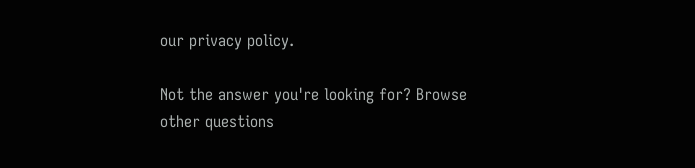our privacy policy.

Not the answer you're looking for? Browse other questions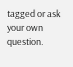tagged or ask your own question.